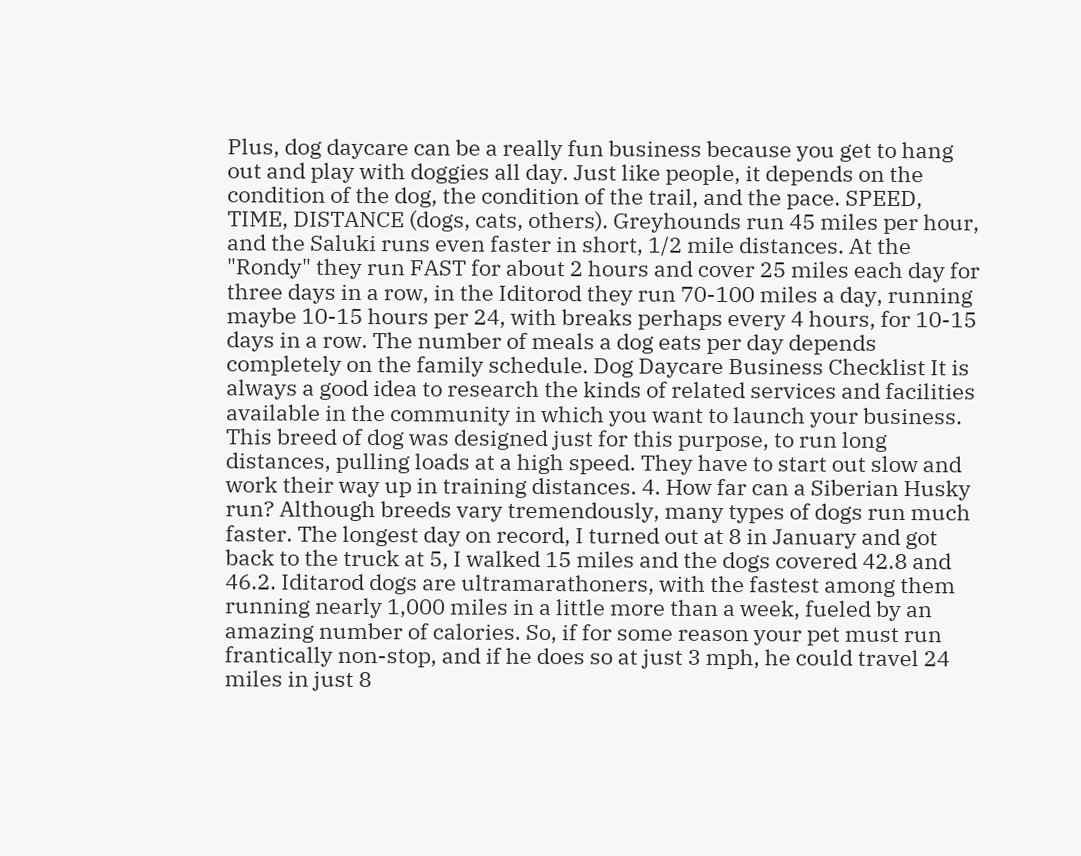Plus, dog daycare can be a really fun business because you get to hang out and play with doggies all day. Just like people, it depends on the condition of the dog, the condition of the trail, and the pace. SPEED, TIME, DISTANCE (dogs, cats, others). Greyhounds run 45 miles per hour, and the Saluki runs even faster in short, 1/2 mile distances. At the "Rondy" they run FAST for about 2 hours and cover 25 miles each day for three days in a row, in the Iditorod they run 70-100 miles a day, running maybe 10-15 hours per 24, with breaks perhaps every 4 hours, for 10-15 days in a row. The number of meals a dog eats per day depends completely on the family schedule. Dog Daycare Business Checklist It is always a good idea to research the kinds of related services and facilities available in the community in which you want to launch your business. This breed of dog was designed just for this purpose, to run long distances, pulling loads at a high speed. They have to start out slow and work their way up in training distances. 4. How far can a Siberian Husky run? Although breeds vary tremendously, many types of dogs run much faster. The longest day on record, I turned out at 8 in January and got back to the truck at 5, I walked 15 miles and the dogs covered 42.8 and 46.2. Iditarod dogs are ultramarathoners, with the fastest among them running nearly 1,000 miles in a little more than a week, fueled by an amazing number of calories. So, if for some reason your pet must run frantically non-stop, and if he does so at just 3 mph, he could travel 24 miles in just 8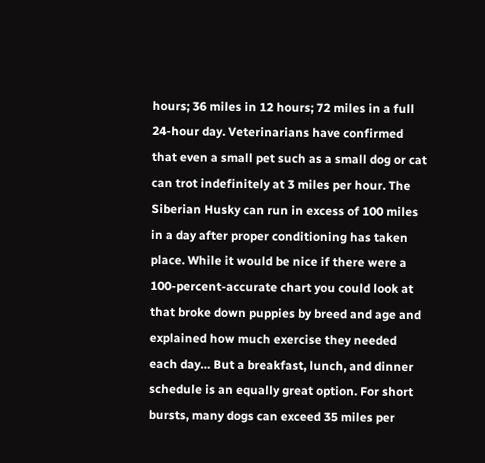hours; 36 miles in 12 hours; 72 miles in a full 24-hour day. Veterinarians have confirmed that even a small pet such as a small dog or cat can trot indefinitely at 3 miles per hour. The Siberian Husky can run in excess of 100 miles in a day after proper conditioning has taken place. While it would be nice if there were a 100-percent-accurate chart you could look at that broke down puppies by breed and age and explained how much exercise they needed each day… But a breakfast, lunch, and dinner schedule is an equally great option. For short bursts, many dogs can exceed 35 miles per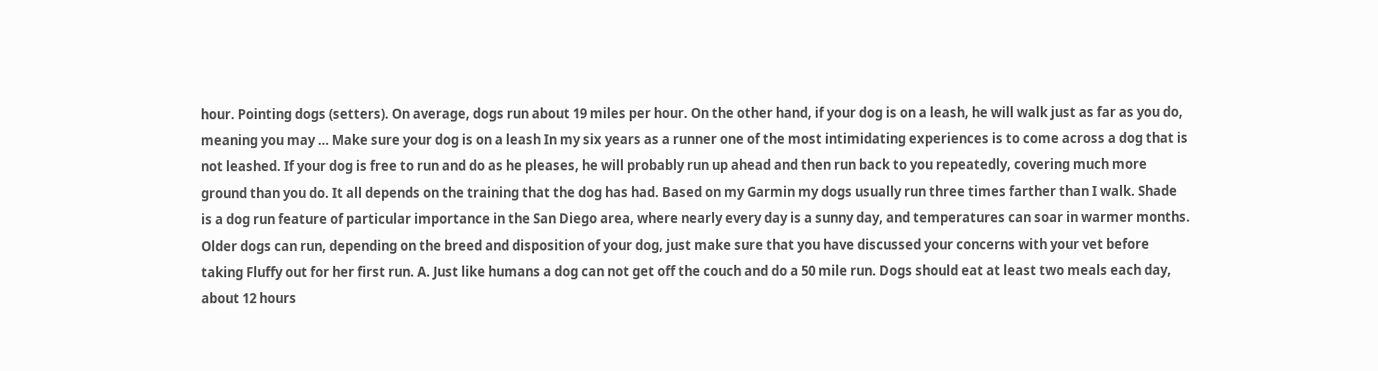hour. Pointing dogs (setters). On average, dogs run about 19 miles per hour. On the other hand, if your dog is on a leash, he will walk just as far as you do, meaning you may … Make sure your dog is on a leash In my six years as a runner one of the most intimidating experiences is to come across a dog that is not leashed. If your dog is free to run and do as he pleases, he will probably run up ahead and then run back to you repeatedly, covering much more ground than you do. It all depends on the training that the dog has had. Based on my Garmin my dogs usually run three times farther than I walk. Shade is a dog run feature of particular importance in the San Diego area, where nearly every day is a sunny day, and temperatures can soar in warmer months. Older dogs can run, depending on the breed and disposition of your dog, just make sure that you have discussed your concerns with your vet before taking Fluffy out for her first run. A. Just like humans a dog can not get off the couch and do a 50 mile run. Dogs should eat at least two meals each day, about 12 hours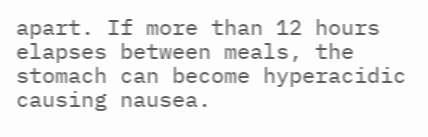apart. If more than 12 hours elapses between meals, the stomach can become hyperacidic causing nausea.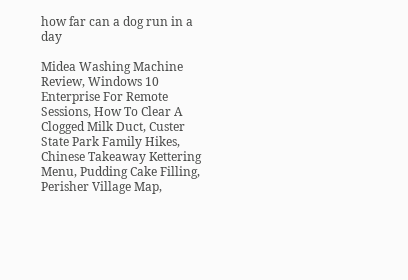how far can a dog run in a day

Midea Washing Machine Review, Windows 10 Enterprise For Remote Sessions, How To Clear A Clogged Milk Duct, Custer State Park Family Hikes, Chinese Takeaway Kettering Menu, Pudding Cake Filling, Perisher Village Map,